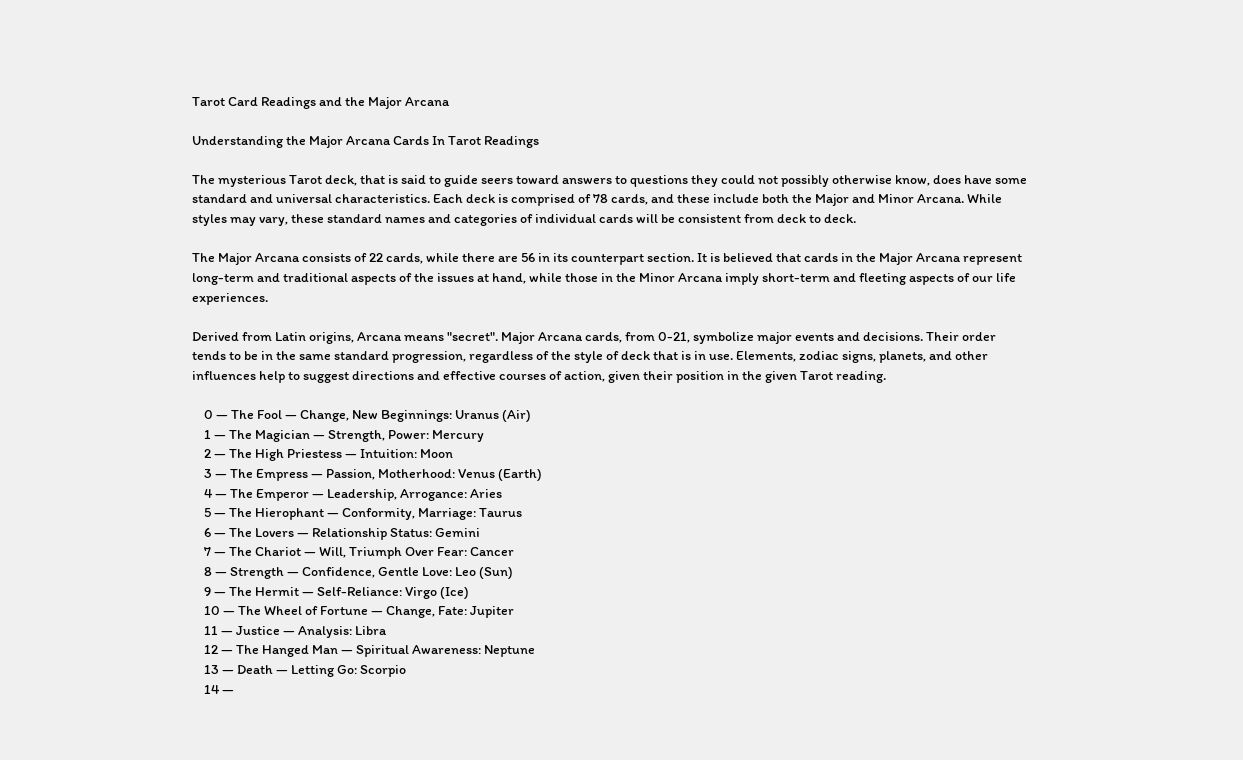Tarot Card Readings and the Major Arcana

Understanding the Major Arcana Cards In Tarot Readings

The mysterious Tarot deck, that is said to guide seers toward answers to questions they could not possibly otherwise know, does have some standard and universal characteristics. Each deck is comprised of 78 cards, and these include both the Major and Minor Arcana. While styles may vary, these standard names and categories of individual cards will be consistent from deck to deck.

The Major Arcana consists of 22 cards, while there are 56 in its counterpart section. It is believed that cards in the Major Arcana represent long-term and traditional aspects of the issues at hand, while those in the Minor Arcana imply short-term and fleeting aspects of our life experiences.

Derived from Latin origins, Arcana means "secret". Major Arcana cards, from 0-21, symbolize major events and decisions. Their order tends to be in the same standard progression, regardless of the style of deck that is in use. Elements, zodiac signs, planets, and other influences help to suggest directions and effective courses of action, given their position in the given Tarot reading.

    0 — The Fool — Change, New Beginnings: Uranus (Air)
    1 — The Magician — Strength, Power: Mercury
    2 — The High Priestess — Intuition: Moon
    3 — The Empress — Passion, Motherhood: Venus (Earth)
    4 — The Emperor — Leadership, Arrogance: Aries
    5 — The Hierophant — Conformity, Marriage: Taurus
    6 — The Lovers — Relationship Status: Gemini
    7 — The Chariot — Will, Triumph Over Fear: Cancer
    8 — Strength — Confidence, Gentle Love: Leo (Sun)
    9 — The Hermit — Self-Reliance: Virgo (Ice)
    10 — The Wheel of Fortune — Change, Fate: Jupiter
    11 — Justice — Analysis: Libra
    12 — The Hanged Man — Spiritual Awareness: Neptune
    13 — Death — Letting Go: Scorpio
    14 —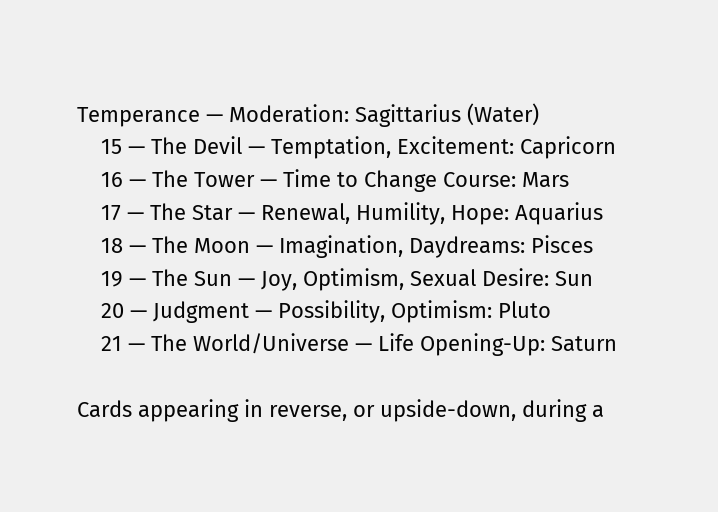Temperance — Moderation: Sagittarius (Water)
    15 — The Devil — Temptation, Excitement: Capricorn
    16 — The Tower — Time to Change Course: Mars
    17 — The Star — Renewal, Humility, Hope: Aquarius
    18 — The Moon — Imagination, Daydreams: Pisces
    19 — The Sun — Joy, Optimism, Sexual Desire: Sun
    20 — Judgment — Possibility, Optimism: Pluto
    21 — The World/Universe — Life Opening-Up: Saturn

Cards appearing in reverse, or upside-down, during a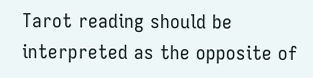Tarot reading should be interpreted as the opposite of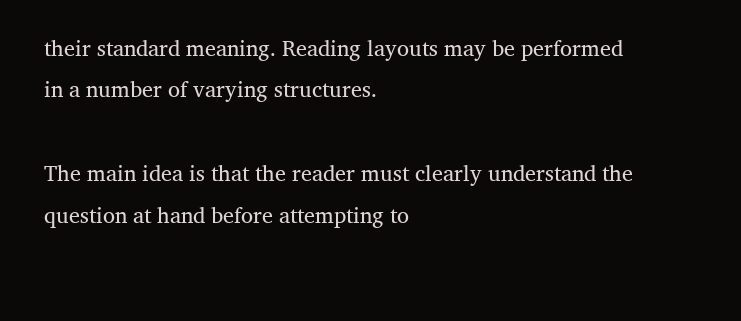their standard meaning. Reading layouts may be performed in a number of varying structures.

The main idea is that the reader must clearly understand the question at hand before attempting to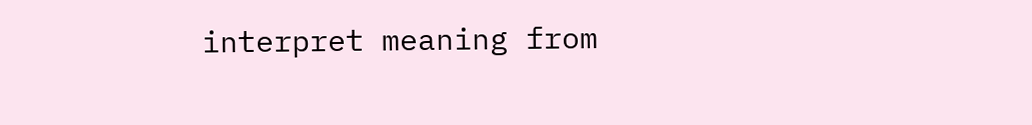interpret meaning from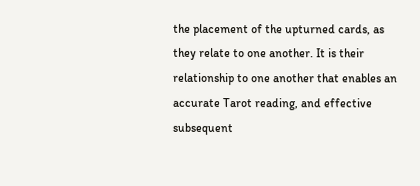the placement of the upturned cards, as they relate to one another. It is their relationship to one another that enables an accurate Tarot reading, and effective subsequent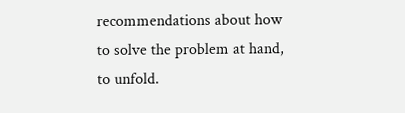recommendations about how to solve the problem at hand, to unfold.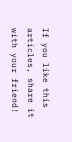If you like this articles, share it with your friend!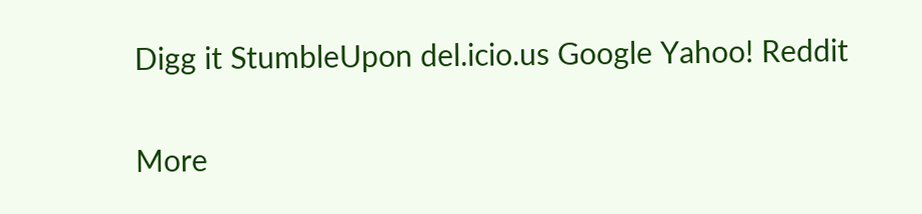Digg it StumbleUpon del.icio.us Google Yahoo! Reddit

More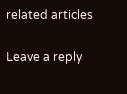related articles

Leave a reply